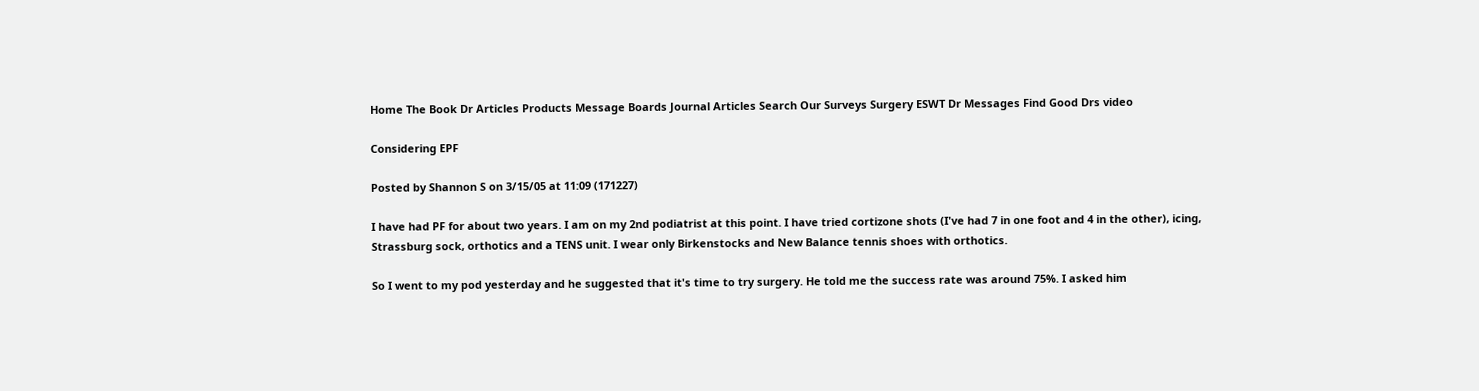Home The Book Dr Articles Products Message Boards Journal Articles Search Our Surveys Surgery ESWT Dr Messages Find Good Drs video

Considering EPF

Posted by Shannon S on 3/15/05 at 11:09 (171227)

I have had PF for about two years. I am on my 2nd podiatrist at this point. I have tried cortizone shots (I've had 7 in one foot and 4 in the other), icing, Strassburg sock, orthotics and a TENS unit. I wear only Birkenstocks and New Balance tennis shoes with orthotics.

So I went to my pod yesterday and he suggested that it's time to try surgery. He told me the success rate was around 75%. I asked him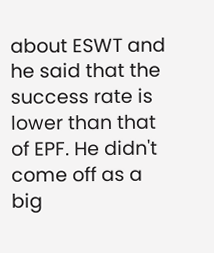about ESWT and he said that the success rate is lower than that of EPF. He didn't come off as a big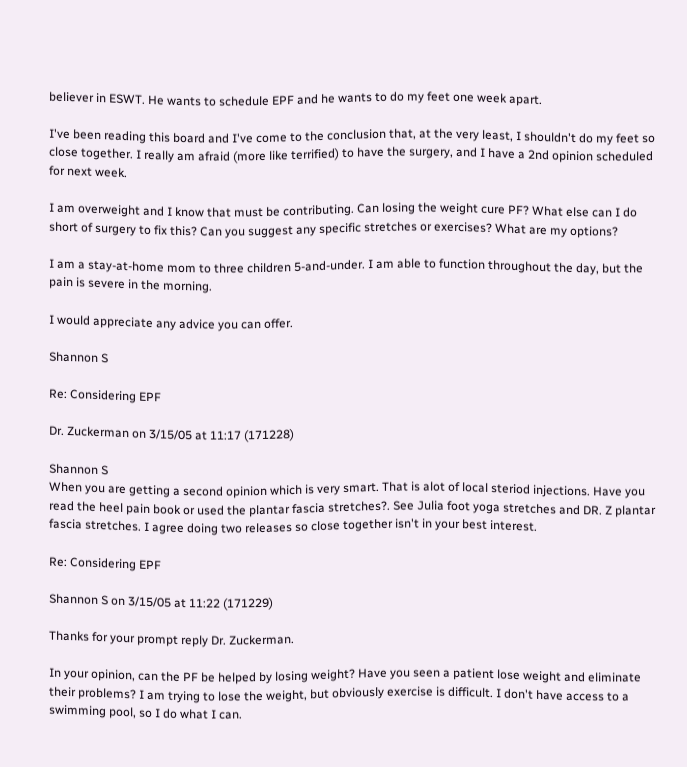believer in ESWT. He wants to schedule EPF and he wants to do my feet one week apart.

I've been reading this board and I've come to the conclusion that, at the very least, I shouldn't do my feet so close together. I really am afraid (more like terrified) to have the surgery, and I have a 2nd opinion scheduled for next week.

I am overweight and I know that must be contributing. Can losing the weight cure PF? What else can I do short of surgery to fix this? Can you suggest any specific stretches or exercises? What are my options?

I am a stay-at-home mom to three children 5-and-under. I am able to function throughout the day, but the pain is severe in the morning.

I would appreciate any advice you can offer.

Shannon S

Re: Considering EPF

Dr. Zuckerman on 3/15/05 at 11:17 (171228)

Shannon S
When you are getting a second opinion which is very smart. That is alot of local steriod injections. Have you read the heel pain book or used the plantar fascia stretches?. See Julia foot yoga stretches and DR. Z plantar fascia stretches. I agree doing two releases so close together isn't in your best interest.

Re: Considering EPF

Shannon S on 3/15/05 at 11:22 (171229)

Thanks for your prompt reply Dr. Zuckerman.

In your opinion, can the PF be helped by losing weight? Have you seen a patient lose weight and eliminate their problems? I am trying to lose the weight, but obviously exercise is difficult. I don't have access to a swimming pool, so I do what I can.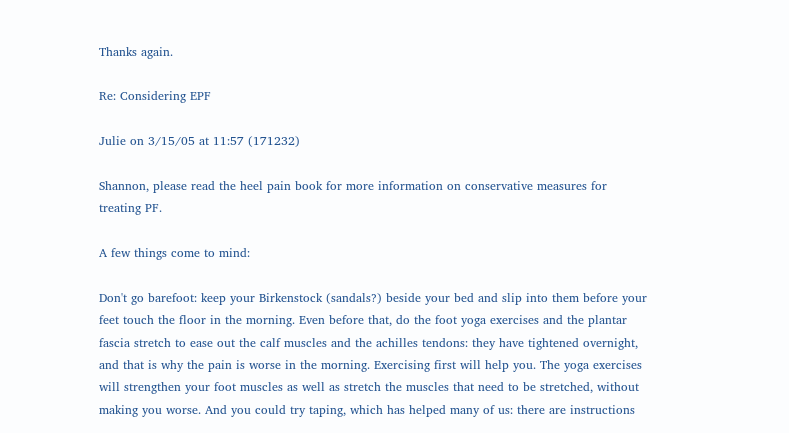Thanks again.

Re: Considering EPF

Julie on 3/15/05 at 11:57 (171232)

Shannon, please read the heel pain book for more information on conservative measures for treating PF.

A few things come to mind:

Don't go barefoot: keep your Birkenstock (sandals?) beside your bed and slip into them before your feet touch the floor in the morning. Even before that, do the foot yoga exercises and the plantar fascia stretch to ease out the calf muscles and the achilles tendons: they have tightened overnight, and that is why the pain is worse in the morning. Exercising first will help you. The yoga exercises will strengthen your foot muscles as well as stretch the muscles that need to be stretched, without making you worse. And you could try taping, which has helped many of us: there are instructions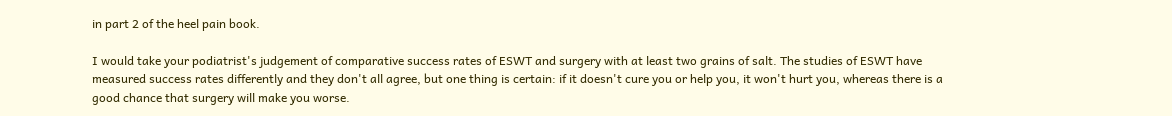in part 2 of the heel pain book.

I would take your podiatrist's judgement of comparative success rates of ESWT and surgery with at least two grains of salt. The studies of ESWT have measured success rates differently and they don't all agree, but one thing is certain: if it doesn't cure you or help you, it won't hurt you, whereas there is a good chance that surgery will make you worse.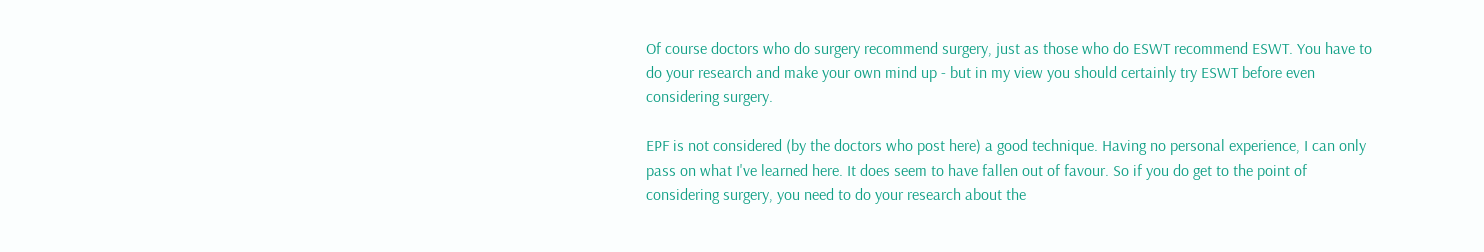Of course doctors who do surgery recommend surgery, just as those who do ESWT recommend ESWT. You have to do your research and make your own mind up - but in my view you should certainly try ESWT before even considering surgery.

EPF is not considered (by the doctors who post here) a good technique. Having no personal experience, I can only pass on what I've learned here. It does seem to have fallen out of favour. So if you do get to the point of considering surgery, you need to do your research about the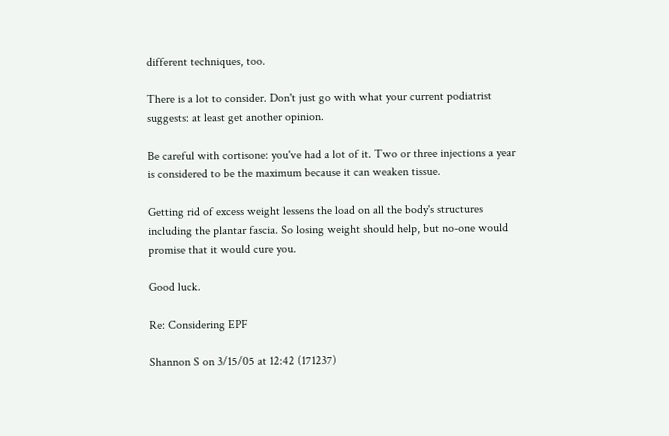different techniques, too.

There is a lot to consider. Don't just go with what your current podiatrist suggests: at least get another opinion.

Be careful with cortisone: you've had a lot of it. Two or three injections a year is considered to be the maximum because it can weaken tissue.

Getting rid of excess weight lessens the load on all the body's structures including the plantar fascia. So losing weight should help, but no-one would promise that it would cure you.

Good luck.

Re: Considering EPF

Shannon S on 3/15/05 at 12:42 (171237)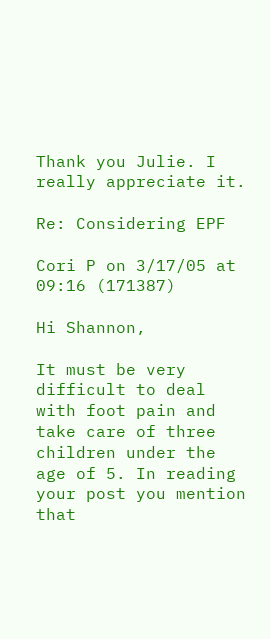Thank you Julie. I really appreciate it.

Re: Considering EPF

Cori P on 3/17/05 at 09:16 (171387)

Hi Shannon,

It must be very difficult to deal with foot pain and take care of three children under the age of 5. In reading your post you mention that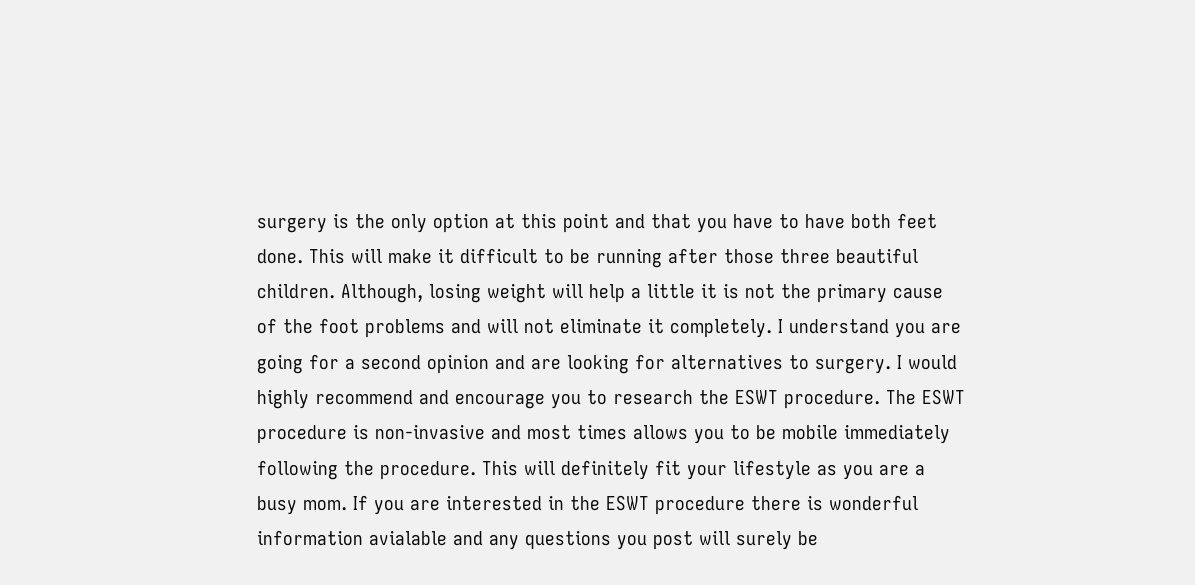surgery is the only option at this point and that you have to have both feet done. This will make it difficult to be running after those three beautiful children. Although, losing weight will help a little it is not the primary cause of the foot problems and will not eliminate it completely. I understand you are going for a second opinion and are looking for alternatives to surgery. I would highly recommend and encourage you to research the ESWT procedure. The ESWT procedure is non-invasive and most times allows you to be mobile immediately following the procedure. This will definitely fit your lifestyle as you are a busy mom. If you are interested in the ESWT procedure there is wonderful information avialable and any questions you post will surely be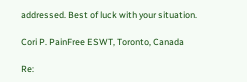addressed. Best of luck with your situation.

Cori P. PainFree ESWT, Toronto, Canada

Re: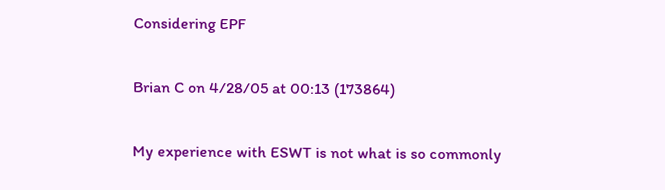Considering EPF

Brian C on 4/28/05 at 00:13 (173864)

My experience with ESWT is not what is so commonly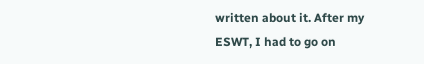written about it. After my ESWT, I had to go on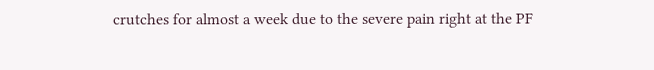crutches for almost a week due to the severe pain right at the PF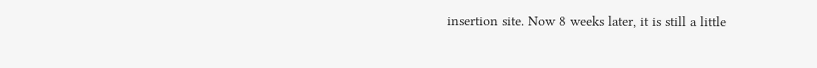insertion site. Now 8 weeks later, it is still a little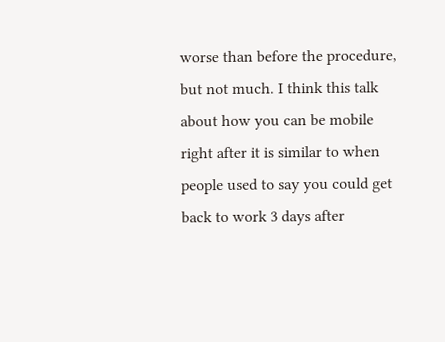worse than before the procedure, but not much. I think this talk about how you can be mobile right after it is similar to when people used to say you could get back to work 3 days after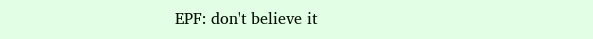EPF: don't believe it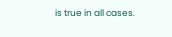is true in all cases.